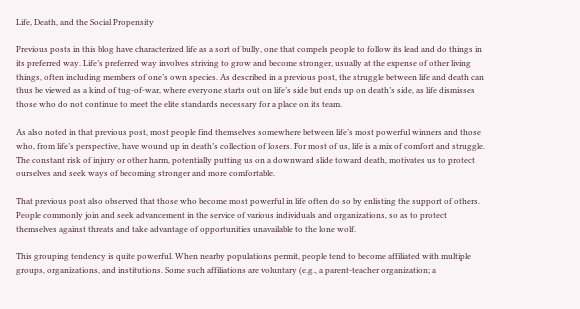Life, Death, and the Social Propensity

Previous posts in this blog have characterized life as a sort of bully, one that compels people to follow its lead and do things in its preferred way. Life’s preferred way involves striving to grow and become stronger, usually at the expense of other living things, often including members of one’s own species. As described in a previous post, the struggle between life and death can thus be viewed as a kind of tug-of-war, where everyone starts out on life’s side but ends up on death’s side, as life dismisses those who do not continue to meet the elite standards necessary for a place on its team.

As also noted in that previous post, most people find themselves somewhere between life’s most powerful winners and those who, from life’s perspective, have wound up in death’s collection of losers. For most of us, life is a mix of comfort and struggle. The constant risk of injury or other harm, potentially putting us on a downward slide toward death, motivates us to protect ourselves and seek ways of becoming stronger and more comfortable.

That previous post also observed that those who become most powerful in life often do so by enlisting the support of others. People commonly join and seek advancement in the service of various individuals and organizations, so as to protect themselves against threats and take advantage of opportunities unavailable to the lone wolf.

This grouping tendency is quite powerful. When nearby populations permit, people tend to become affiliated with multiple groups, organizations, and institutions. Some such affiliations are voluntary (e.g., a parent-teacher organization; a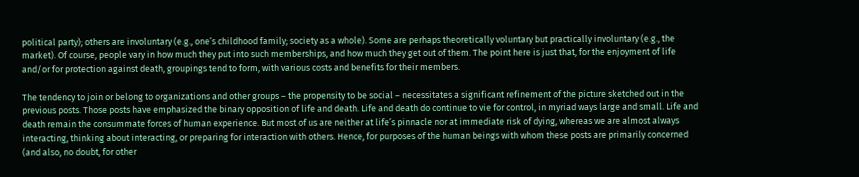political party); others are involuntary (e.g., one’s childhood family; society as a whole). Some are perhaps theoretically voluntary but practically involuntary (e.g., the market). Of course, people vary in how much they put into such memberships, and how much they get out of them. The point here is just that, for the enjoyment of life and/or for protection against death, groupings tend to form, with various costs and benefits for their members.

The tendency to join or belong to organizations and other groups – the propensity to be social – necessitates a significant refinement of the picture sketched out in the previous posts. Those posts have emphasized the binary opposition of life and death. Life and death do continue to vie for control, in myriad ways large and small. Life and death remain the consummate forces of human experience. But most of us are neither at life’s pinnacle nor at immediate risk of dying, whereas we are almost always interacting, thinking about interacting, or preparing for interaction with others. Hence, for purposes of the human beings with whom these posts are primarily concerned (and also, no doubt, for other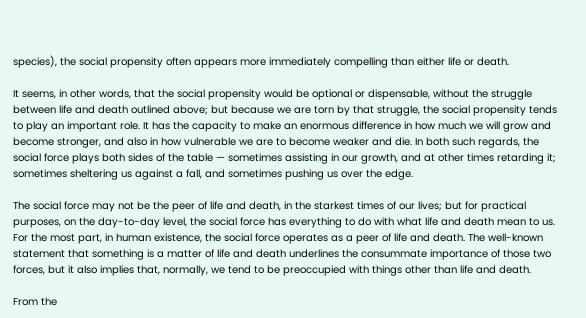species), the social propensity often appears more immediately compelling than either life or death.

It seems, in other words, that the social propensity would be optional or dispensable, without the struggle between life and death outlined above; but because we are torn by that struggle, the social propensity tends to play an important role. It has the capacity to make an enormous difference in how much we will grow and become stronger, and also in how vulnerable we are to become weaker and die. In both such regards, the social force plays both sides of the table — sometimes assisting in our growth, and at other times retarding it; sometimes sheltering us against a fall, and sometimes pushing us over the edge.

The social force may not be the peer of life and death, in the starkest times of our lives; but for practical purposes, on the day-to-day level, the social force has everything to do with what life and death mean to us. For the most part, in human existence, the social force operates as a peer of life and death. The well-known statement that something is a matter of life and death underlines the consummate importance of those two forces, but it also implies that, normally, we tend to be preoccupied with things other than life and death.

From the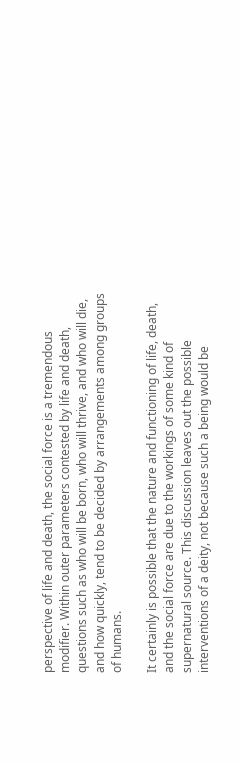perspective of life and death, the social force is a tremendous modifier. Within outer parameters contested by life and death, questions such as who will be born, who will thrive, and who will die, and how quickly, tend to be decided by arrangements among groups of humans.

It certainly is possible that the nature and functioning of life, death, and the social force are due to the workings of some kind of supernatural source. This discussion leaves out the possible interventions of a deity, not because such a being would be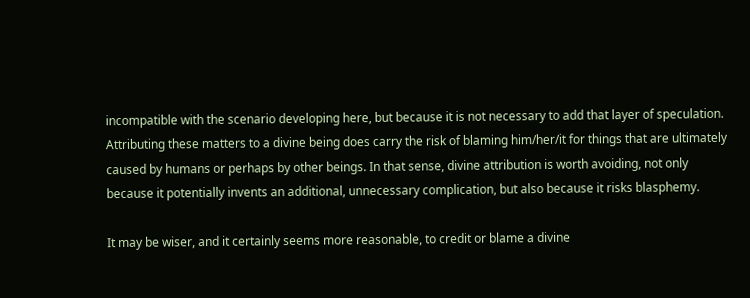incompatible with the scenario developing here, but because it is not necessary to add that layer of speculation. Attributing these matters to a divine being does carry the risk of blaming him/her/it for things that are ultimately caused by humans or perhaps by other beings. In that sense, divine attribution is worth avoiding, not only because it potentially invents an additional, unnecessary complication, but also because it risks blasphemy.

It may be wiser, and it certainly seems more reasonable, to credit or blame a divine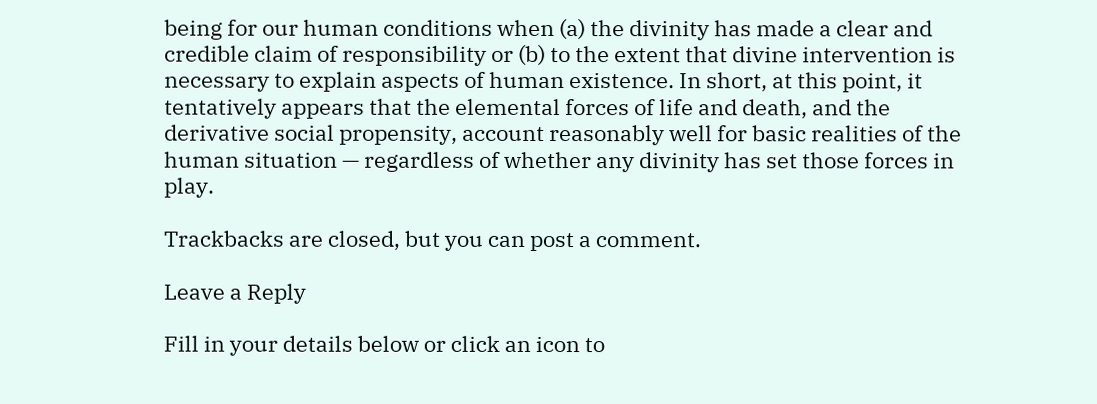being for our human conditions when (a) the divinity has made a clear and credible claim of responsibility or (b) to the extent that divine intervention is necessary to explain aspects of human existence. In short, at this point, it tentatively appears that the elemental forces of life and death, and the derivative social propensity, account reasonably well for basic realities of the human situation — regardless of whether any divinity has set those forces in play.

Trackbacks are closed, but you can post a comment.

Leave a Reply

Fill in your details below or click an icon to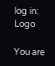log in: Logo

You are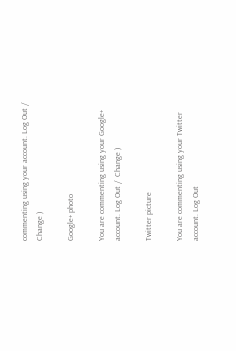commenting using your account. Log Out /  Change )

Google+ photo

You are commenting using your Google+ account. Log Out /  Change )

Twitter picture

You are commenting using your Twitter account. Log Out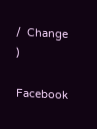/  Change )

Facebook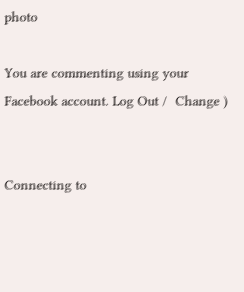photo

You are commenting using your Facebook account. Log Out /  Change )


Connecting to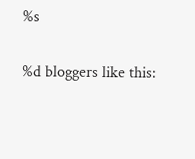%s

%d bloggers like this: